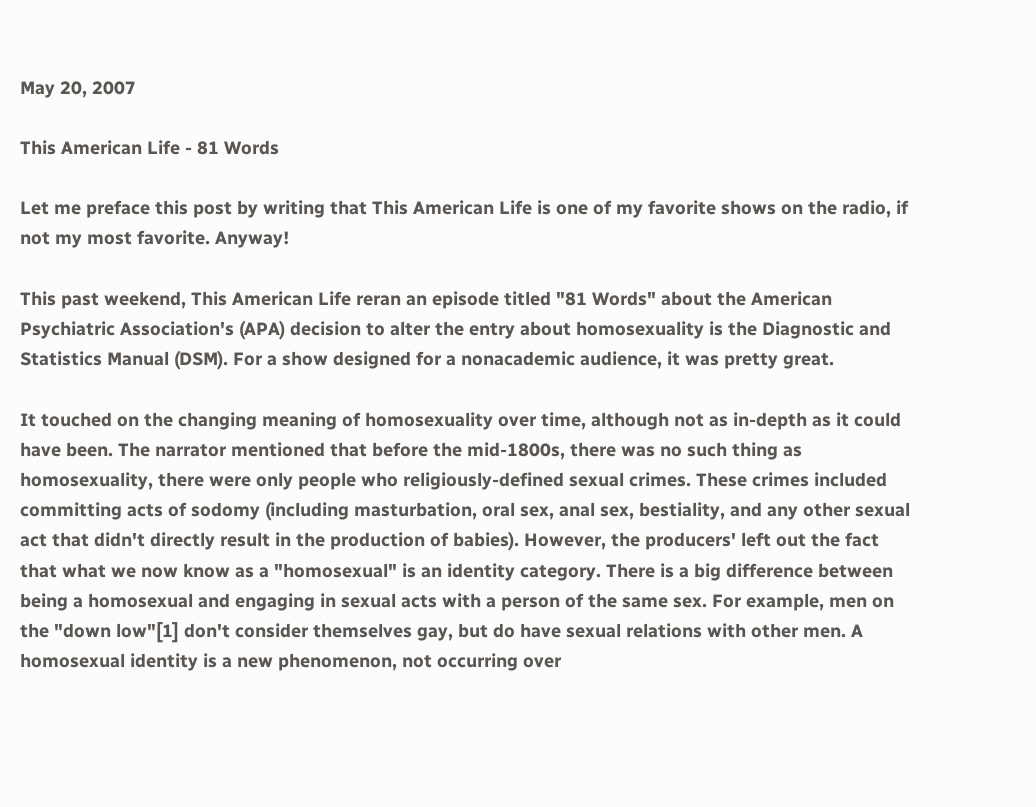May 20, 2007

This American Life - 81 Words

Let me preface this post by writing that This American Life is one of my favorite shows on the radio, if not my most favorite. Anyway!

This past weekend, This American Life reran an episode titled "81 Words" about the American Psychiatric Association's (APA) decision to alter the entry about homosexuality is the Diagnostic and Statistics Manual (DSM). For a show designed for a nonacademic audience, it was pretty great.

It touched on the changing meaning of homosexuality over time, although not as in-depth as it could have been. The narrator mentioned that before the mid-1800s, there was no such thing as homosexuality, there were only people who religiously-defined sexual crimes. These crimes included committing acts of sodomy (including masturbation, oral sex, anal sex, bestiality, and any other sexual act that didn't directly result in the production of babies). However, the producers' left out the fact that what we now know as a "homosexual" is an identity category. There is a big difference between being a homosexual and engaging in sexual acts with a person of the same sex. For example, men on the "down low"[1] don't consider themselves gay, but do have sexual relations with other men. A homosexual identity is a new phenomenon, not occurring over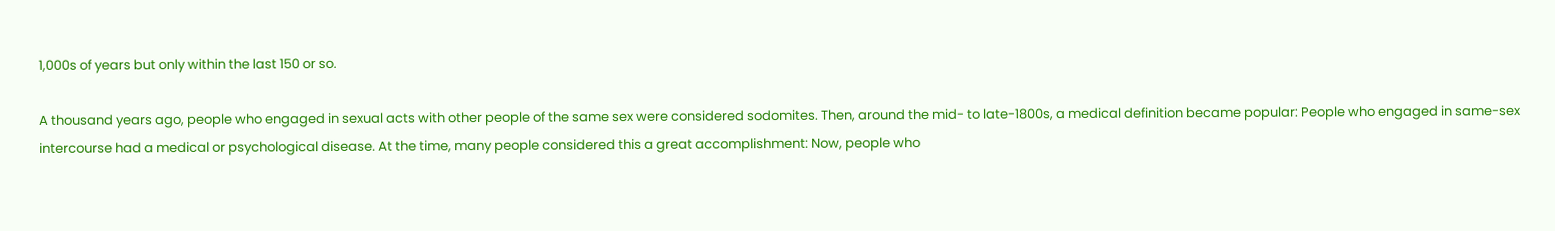1,000s of years but only within the last 150 or so.

A thousand years ago, people who engaged in sexual acts with other people of the same sex were considered sodomites. Then, around the mid- to late-1800s, a medical definition became popular: People who engaged in same-sex intercourse had a medical or psychological disease. At the time, many people considered this a great accomplishment: Now, people who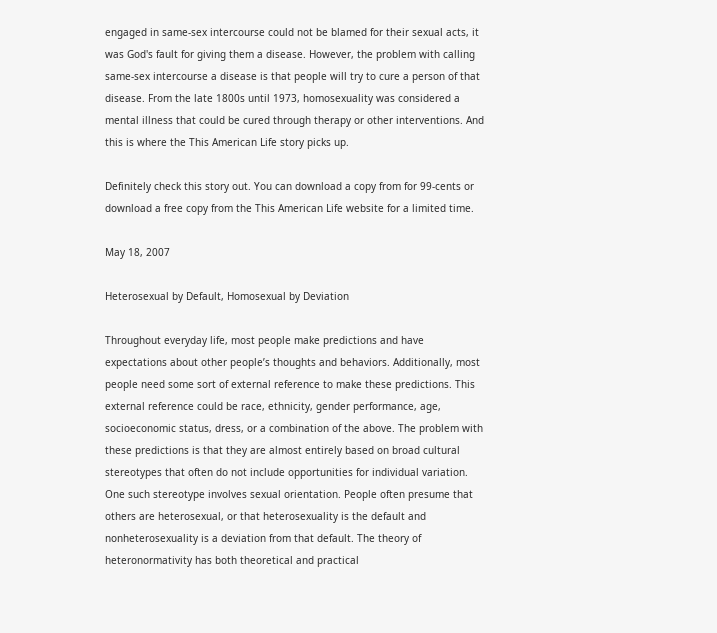engaged in same-sex intercourse could not be blamed for their sexual acts, it was God's fault for giving them a disease. However, the problem with calling same-sex intercourse a disease is that people will try to cure a person of that disease. From the late 1800s until 1973, homosexuality was considered a mental illness that could be cured through therapy or other interventions. And this is where the This American Life story picks up.

Definitely check this story out. You can download a copy from for 99-cents or download a free copy from the This American Life website for a limited time.

May 18, 2007

Heterosexual by Default, Homosexual by Deviation

Throughout everyday life, most people make predictions and have expectations about other people’s thoughts and behaviors. Additionally, most people need some sort of external reference to make these predictions. This external reference could be race, ethnicity, gender performance, age, socioeconomic status, dress, or a combination of the above. The problem with these predictions is that they are almost entirely based on broad cultural stereotypes that often do not include opportunities for individual variation. One such stereotype involves sexual orientation. People often presume that others are heterosexual, or that heterosexuality is the default and nonheterosexuality is a deviation from that default. The theory of heteronormativity has both theoretical and practical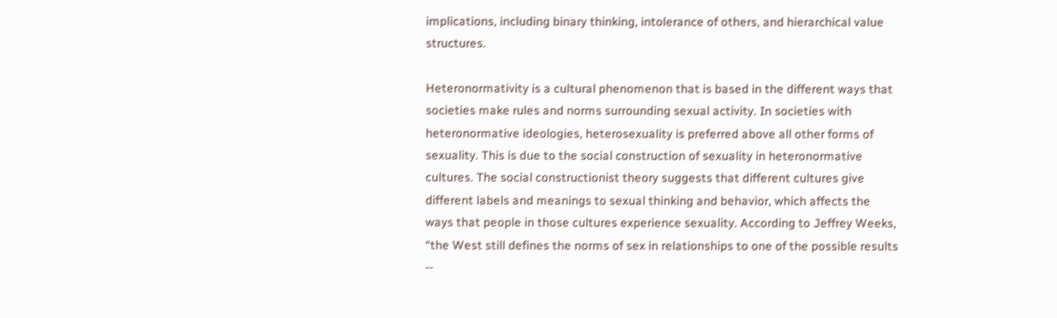implications, including binary thinking, intolerance of others, and hierarchical value structures.

Heteronormativity is a cultural phenomenon that is based in the different ways that societies make rules and norms surrounding sexual activity. In societies with heteronormative ideologies, heterosexuality is preferred above all other forms of sexuality. This is due to the social construction of sexuality in heteronormative cultures. The social constructionist theory suggests that different cultures give different labels and meanings to sexual thinking and behavior, which affects the ways that people in those cultures experience sexuality. According to Jeffrey Weeks, “the West still defines the norms of sex in relationships to one of the possible results --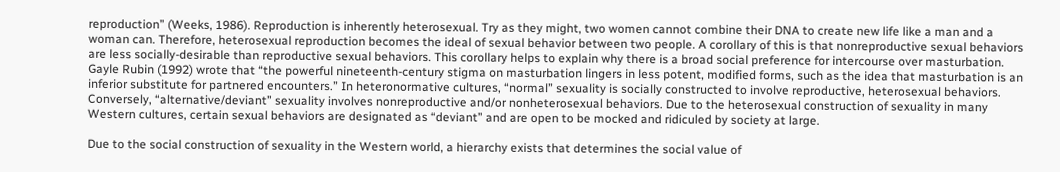reproduction” (Weeks, 1986). Reproduction is inherently heterosexual. Try as they might, two women cannot combine their DNA to create new life like a man and a woman can. Therefore, heterosexual reproduction becomes the ideal of sexual behavior between two people. A corollary of this is that nonreproductive sexual behaviors are less socially-desirable than reproductive sexual behaviors. This corollary helps to explain why there is a broad social preference for intercourse over masturbation. Gayle Rubin (1992) wrote that “the powerful nineteenth-century stigma on masturbation lingers in less potent, modified forms, such as the idea that masturbation is an inferior substitute for partnered encounters.” In heteronormative cultures, “normal” sexuality is socially constructed to involve reproductive, heterosexual behaviors. Conversely, “alternative/deviant” sexuality involves nonreproductive and/or nonheterosexual behaviors. Due to the heterosexual construction of sexuality in many Western cultures, certain sexual behaviors are designated as “deviant” and are open to be mocked and ridiculed by society at large.

Due to the social construction of sexuality in the Western world, a hierarchy exists that determines the social value of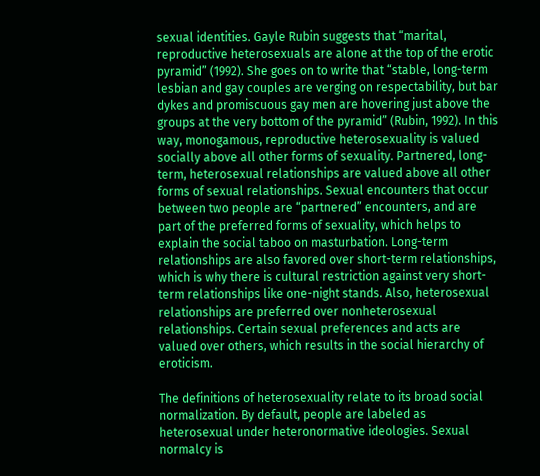sexual identities. Gayle Rubin suggests that “marital, reproductive heterosexuals are alone at the top of the erotic pyramid” (1992). She goes on to write that “stable, long-term lesbian and gay couples are verging on respectability, but bar dykes and promiscuous gay men are hovering just above the groups at the very bottom of the pyramid” (Rubin, 1992). In this way, monogamous, reproductive heterosexuality is valued socially above all other forms of sexuality. Partnered, long-term, heterosexual relationships are valued above all other forms of sexual relationships. Sexual encounters that occur between two people are “partnered” encounters, and are part of the preferred forms of sexuality, which helps to explain the social taboo on masturbation. Long-term relationships are also favored over short-term relationships, which is why there is cultural restriction against very short-term relationships like one-night stands. Also, heterosexual relationships are preferred over nonheterosexual relationships. Certain sexual preferences and acts are valued over others, which results in the social hierarchy of eroticism.

The definitions of heterosexuality relate to its broad social normalization. By default, people are labeled as heterosexual under heteronormative ideologies. Sexual normalcy is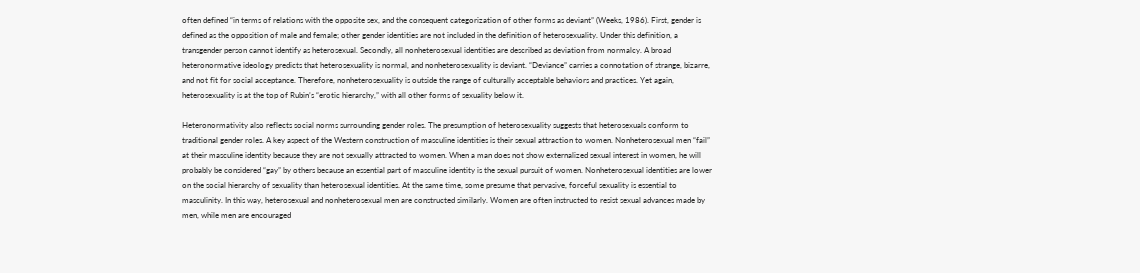often defined “in terms of relations with the opposite sex, and the consequent categorization of other forms as deviant” (Weeks, 1986). First, gender is defined as the opposition of male and female; other gender identities are not included in the definition of heterosexuality. Under this definition, a transgender person cannot identify as heterosexual. Secondly, all nonheterosexual identities are described as deviation from normalcy. A broad heteronormative ideology predicts that heterosexuality is normal, and nonheterosexuality is deviant. “Deviance” carries a connotation of strange, bizarre, and not fit for social acceptance. Therefore, nonheterosexuality is outside the range of culturally acceptable behaviors and practices. Yet again, heterosexuality is at the top of Rubin’s “erotic hierarchy,” with all other forms of sexuality below it.

Heteronormativity also reflects social norms surrounding gender roles. The presumption of heterosexuality suggests that heterosexuals conform to traditional gender roles. A key aspect of the Western construction of masculine identities is their sexual attraction to women. Nonheterosexual men “fail” at their masculine identity because they are not sexually attracted to women. When a man does not show externalized sexual interest in women, he will probably be considered “gay” by others because an essential part of masculine identity is the sexual pursuit of women. Nonheterosexual identities are lower on the social hierarchy of sexuality than heterosexual identities. At the same time, some presume that pervasive, forceful sexuality is essential to masculinity. In this way, heterosexual and nonheterosexual men are constructed similarly. Women are often instructed to resist sexual advances made by men, while men are encouraged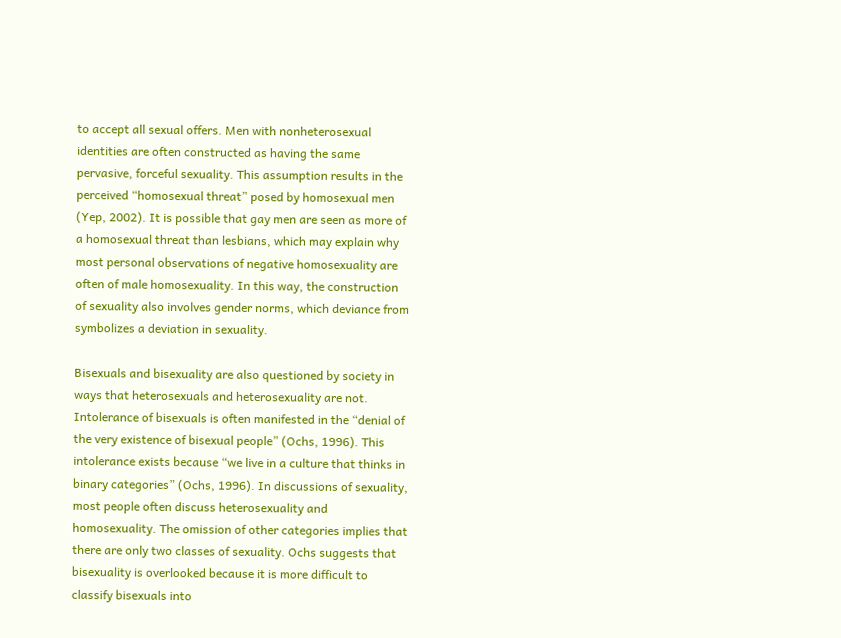to accept all sexual offers. Men with nonheterosexual identities are often constructed as having the same pervasive, forceful sexuality. This assumption results in the perceived “homosexual threat” posed by homosexual men (Yep, 2002). It is possible that gay men are seen as more of a homosexual threat than lesbians, which may explain why most personal observations of negative homosexuality are often of male homosexuality. In this way, the construction of sexuality also involves gender norms, which deviance from symbolizes a deviation in sexuality.

Bisexuals and bisexuality are also questioned by society in ways that heterosexuals and heterosexuality are not. Intolerance of bisexuals is often manifested in the “denial of the very existence of bisexual people” (Ochs, 1996). This intolerance exists because “we live in a culture that thinks in binary categories” (Ochs, 1996). In discussions of sexuality, most people often discuss heterosexuality and homosexuality. The omission of other categories implies that there are only two classes of sexuality. Ochs suggests that bisexuality is overlooked because it is more difficult to classify bisexuals into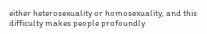either heterosexuality or homosexuality, and this difficulty makes people profoundly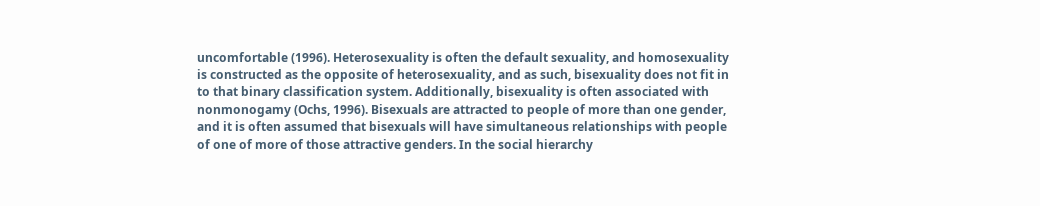uncomfortable (1996). Heterosexuality is often the default sexuality, and homosexuality is constructed as the opposite of heterosexuality, and as such, bisexuality does not fit in to that binary classification system. Additionally, bisexuality is often associated with nonmonogamy (Ochs, 1996). Bisexuals are attracted to people of more than one gender, and it is often assumed that bisexuals will have simultaneous relationships with people of one of more of those attractive genders. In the social hierarchy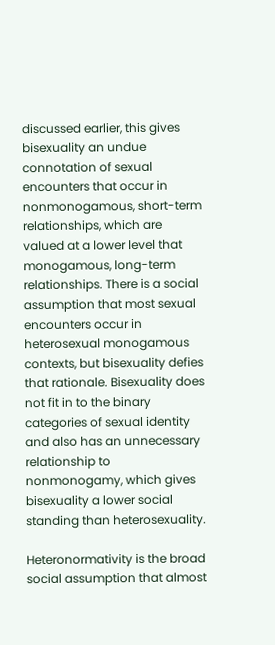discussed earlier, this gives bisexuality an undue connotation of sexual encounters that occur in nonmonogamous, short-term relationships, which are valued at a lower level that monogamous, long-term relationships. There is a social assumption that most sexual encounters occur in heterosexual monogamous contexts, but bisexuality defies that rationale. Bisexuality does not fit in to the binary categories of sexual identity and also has an unnecessary relationship to nonmonogamy, which gives bisexuality a lower social standing than heterosexuality.

Heteronormativity is the broad social assumption that almost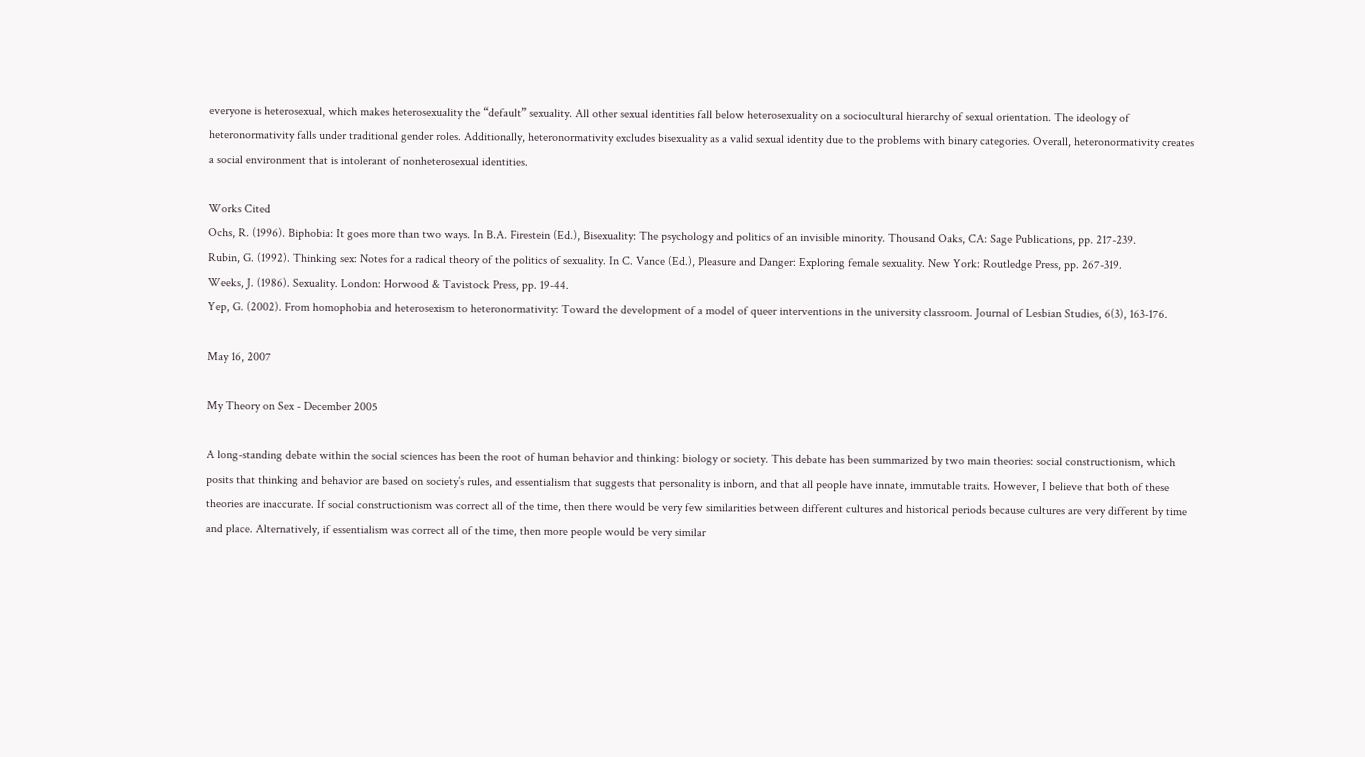everyone is heterosexual, which makes heterosexuality the “default” sexuality. All other sexual identities fall below heterosexuality on a sociocultural hierarchy of sexual orientation. The ideology of heteronormativity falls under traditional gender roles. Additionally, heteronormativity excludes bisexuality as a valid sexual identity due to the problems with binary categories. Overall, heteronormativity creates a social environment that is intolerant of nonheterosexual identities.

Works Cited
Ochs, R. (1996). Biphobia: It goes more than two ways. In B.A. Firestein (Ed.), Bisexuality: The psychology and politics of an invisible minority. Thousand Oaks, CA: Sage Publications, pp. 217-239.
Rubin, G. (1992). Thinking sex: Notes for a radical theory of the politics of sexuality. In C. Vance (Ed.), Pleasure and Danger: Exploring female sexuality. New York: Routledge Press, pp. 267-319.
Weeks, J. (1986). Sexuality. London: Horwood & Tavistock Press, pp. 19-44.
Yep, G. (2002). From homophobia and heterosexism to heteronormativity: Toward the development of a model of queer interventions in the university classroom. Journal of Lesbian Studies, 6(3), 163-176.

May 16, 2007

My Theory on Sex - December 2005

A long-standing debate within the social sciences has been the root of human behavior and thinking: biology or society. This debate has been summarized by two main theories: social constructionism, which posits that thinking and behavior are based on society’s rules, and essentialism that suggests that personality is inborn, and that all people have innate, immutable traits. However, I believe that both of these theories are inaccurate. If social constructionism was correct all of the time, then there would be very few similarities between different cultures and historical periods because cultures are very different by time and place. Alternatively, if essentialism was correct all of the time, then more people would be very similar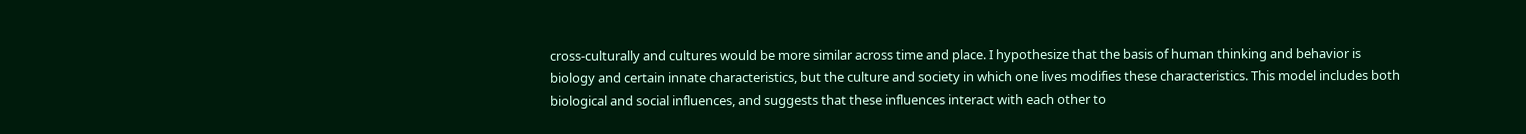cross-culturally and cultures would be more similar across time and place. I hypothesize that the basis of human thinking and behavior is biology and certain innate characteristics, but the culture and society in which one lives modifies these characteristics. This model includes both biological and social influences, and suggests that these influences interact with each other to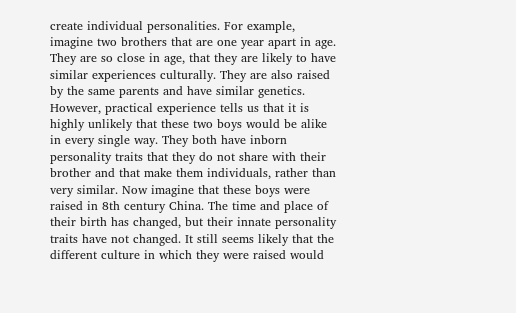create individual personalities. For example, imagine two brothers that are one year apart in age. They are so close in age, that they are likely to have similar experiences culturally. They are also raised by the same parents and have similar genetics. However, practical experience tells us that it is highly unlikely that these two boys would be alike in every single way. They both have inborn personality traits that they do not share with their brother and that make them individuals, rather than very similar. Now imagine that these boys were raised in 8th century China. The time and place of their birth has changed, but their innate personality traits have not changed. It still seems likely that the different culture in which they were raised would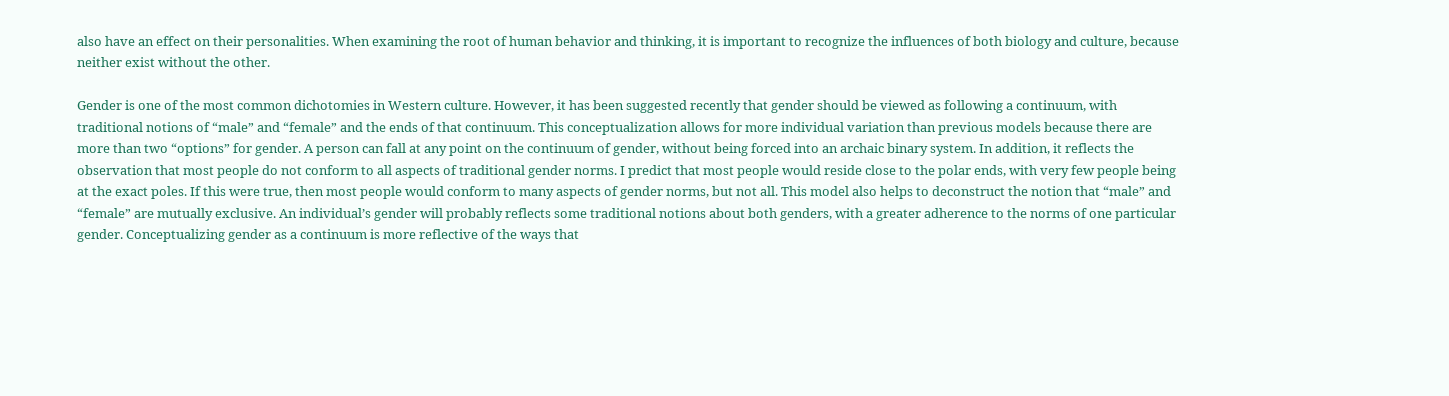also have an effect on their personalities. When examining the root of human behavior and thinking, it is important to recognize the influences of both biology and culture, because neither exist without the other.

Gender is one of the most common dichotomies in Western culture. However, it has been suggested recently that gender should be viewed as following a continuum, with traditional notions of “male” and “female” and the ends of that continuum. This conceptualization allows for more individual variation than previous models because there are more than two “options” for gender. A person can fall at any point on the continuum of gender, without being forced into an archaic binary system. In addition, it reflects the observation that most people do not conform to all aspects of traditional gender norms. I predict that most people would reside close to the polar ends, with very few people being at the exact poles. If this were true, then most people would conform to many aspects of gender norms, but not all. This model also helps to deconstruct the notion that “male” and “female” are mutually exclusive. An individual’s gender will probably reflects some traditional notions about both genders, with a greater adherence to the norms of one particular gender. Conceptualizing gender as a continuum is more reflective of the ways that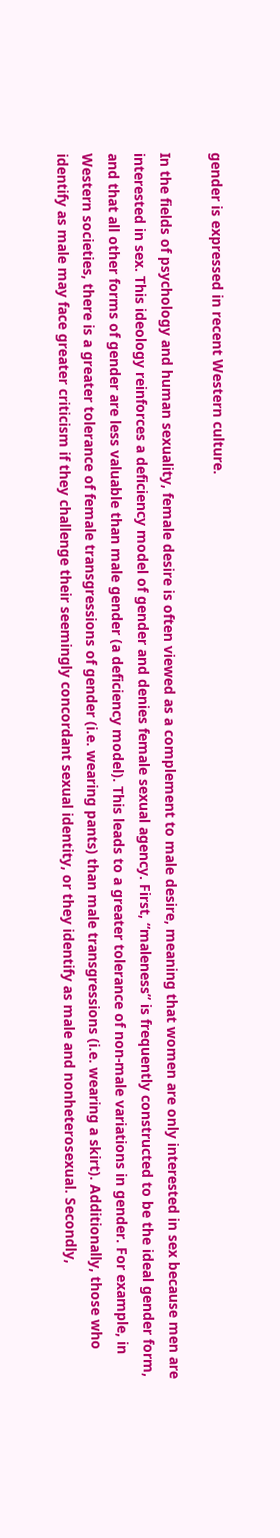gender is expressed in recent Western culture.

In the fields of psychology and human sexuality, female desire is often viewed as a complement to male desire, meaning that women are only interested in sex because men are interested in sex. This ideology reinforces a deficiency model of gender and denies female sexual agency. First, “maleness” is frequently constructed to be the ideal gender form, and that all other forms of gender are less valuable than male gender (a deficiency model). This leads to a greater tolerance of non-male variations in gender. For example, in Western societies, there is a greater tolerance of female transgressions of gender (i.e. wearing pants) than male transgressions (i.e. wearing a skirt). Additionally, those who identify as male may face greater criticism if they challenge their seemingly concordant sexual identity, or they identify as male and nonheterosexual. Secondly,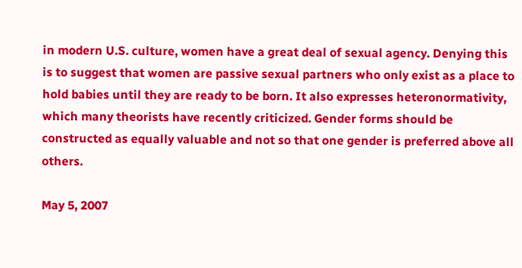in modern U.S. culture, women have a great deal of sexual agency. Denying this is to suggest that women are passive sexual partners who only exist as a place to hold babies until they are ready to be born. It also expresses heteronormativity, which many theorists have recently criticized. Gender forms should be constructed as equally valuable and not so that one gender is preferred above all others.

May 5, 2007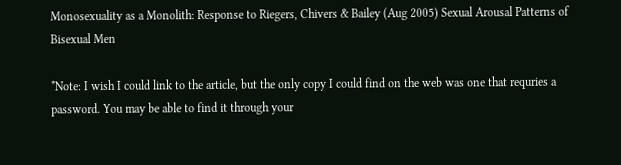Monosexuality as a Monolith: Response to Riegers, Chivers & Bailey (Aug 2005) Sexual Arousal Patterns of Bisexual Men

*Note: I wish I could link to the article, but the only copy I could find on the web was one that requries a password. You may be able to find it through your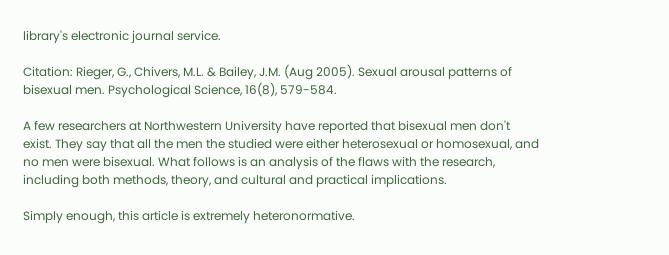library's electronic journal service.

Citation: Rieger, G., Chivers, M.L. & Bailey, J.M. (Aug 2005). Sexual arousal patterns of bisexual men. Psychological Science, 16(8), 579-584.

A few researchers at Northwestern University have reported that bisexual men don't exist. They say that all the men the studied were either heterosexual or homosexual, and no men were bisexual. What follows is an analysis of the flaws with the research, including both methods, theory, and cultural and practical implications.

Simply enough, this article is extremely heteronormative.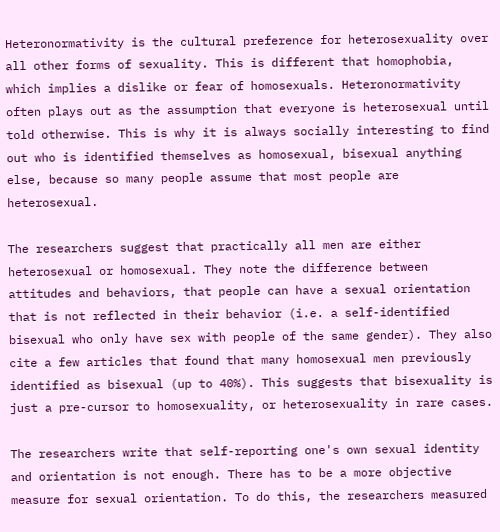Heteronormativity is the cultural preference for heterosexuality over all other forms of sexuality. This is different that homophobia, which implies a dislike or fear of homosexuals. Heteronormativity often plays out as the assumption that everyone is heterosexual until told otherwise. This is why it is always socially interesting to find out who is identified themselves as homosexual, bisexual anything else, because so many people assume that most people are heterosexual.

The researchers suggest that practically all men are either heterosexual or homosexual. They note the difference between attitudes and behaviors, that people can have a sexual orientation that is not reflected in their behavior (i.e. a self-identified bisexual who only have sex with people of the same gender). They also cite a few articles that found that many homosexual men previously identified as bisexual (up to 40%). This suggests that bisexuality is just a pre-cursor to homosexuality, or heterosexuality in rare cases.

The researchers write that self-reporting one's own sexual identity and orientation is not enough. There has to be a more objective measure for sexual orientation. To do this, the researchers measured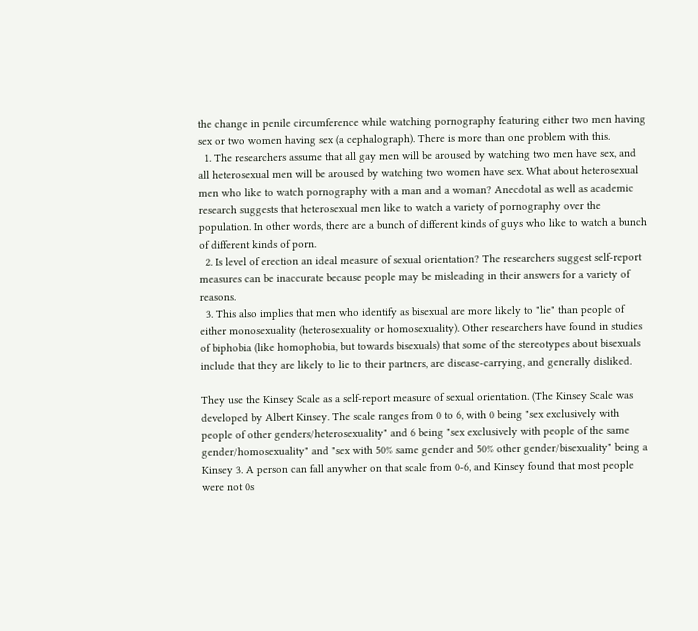the change in penile circumference while watching pornography featuring either two men having sex or two women having sex (a cephalograph). There is more than one problem with this.
  1. The researchers assume that all gay men will be aroused by watching two men have sex, and all heterosexual men will be aroused by watching two women have sex. What about heterosexual men who like to watch pornography with a man and a woman? Anecdotal as well as academic research suggests that heterosexual men like to watch a variety of pornography over the population. In other words, there are a bunch of different kinds of guys who like to watch a bunch of different kinds of porn.
  2. Is level of erection an ideal measure of sexual orientation? The researchers suggest self-report measures can be inaccurate because people may be misleading in their answers for a variety of reasons.
  3. This also implies that men who identify as bisexual are more likely to "lie" than people of either monosexuality (heterosexuality or homosexuality). Other researchers have found in studies of biphobia (like homophobia, but towards bisexuals) that some of the stereotypes about bisexuals include that they are likely to lie to their partners, are disease-carrying, and generally disliked.

They use the Kinsey Scale as a self-report measure of sexual orientation. (The Kinsey Scale was developed by Albert Kinsey. The scale ranges from 0 to 6, with 0 being "sex exclusively with people of other genders/heterosexuality" and 6 being "sex exclusively with people of the same gender/homosexuality" and "sex with 50% same gender and 50% other gender/bisexuality" being a Kinsey 3. A person can fall anywher on that scale from 0-6, and Kinsey found that most people were not 0s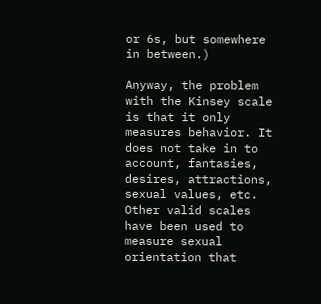or 6s, but somewhere in between.)

Anyway, the problem with the Kinsey scale is that it only measures behavior. It does not take in to account, fantasies, desires, attractions, sexual values, etc. Other valid scales have been used to measure sexual orientation that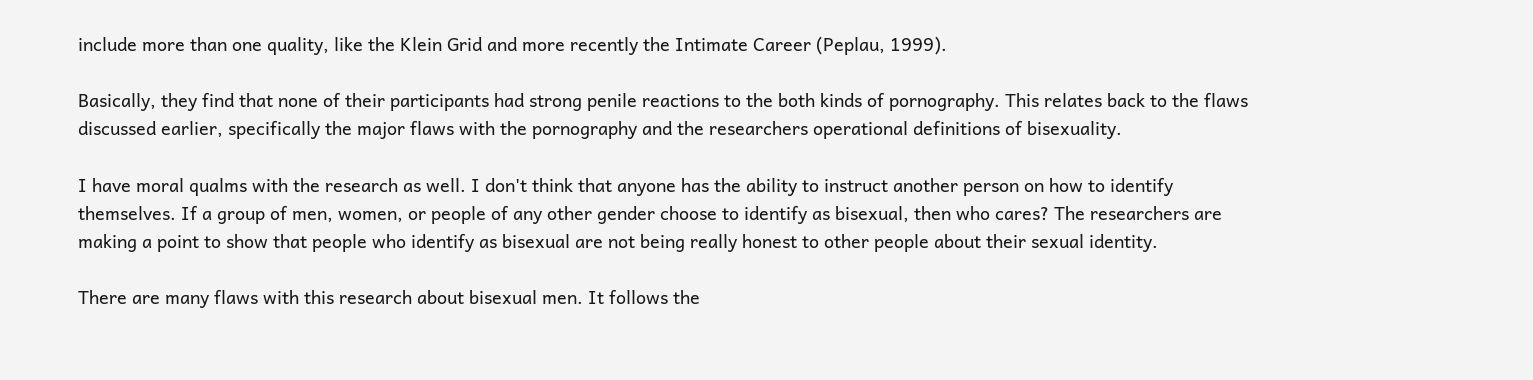include more than one quality, like the Klein Grid and more recently the Intimate Career (Peplau, 1999).

Basically, they find that none of their participants had strong penile reactions to the both kinds of pornography. This relates back to the flaws discussed earlier, specifically the major flaws with the pornography and the researchers operational definitions of bisexuality.

I have moral qualms with the research as well. I don't think that anyone has the ability to instruct another person on how to identify themselves. If a group of men, women, or people of any other gender choose to identify as bisexual, then who cares? The researchers are making a point to show that people who identify as bisexual are not being really honest to other people about their sexual identity.

There are many flaws with this research about bisexual men. It follows the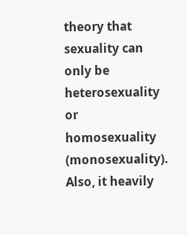theory that sexuality can only be heterosexuality or homosexuality (monosexuality). Also, it heavily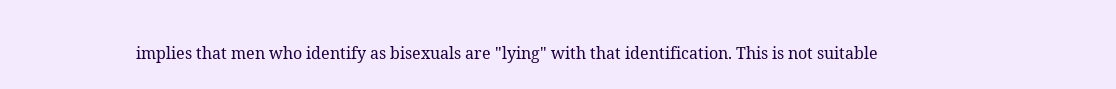implies that men who identify as bisexuals are "lying" with that identification. This is not suitable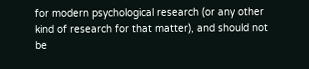for modern psychological research (or any other kind of research for that matter), and should not be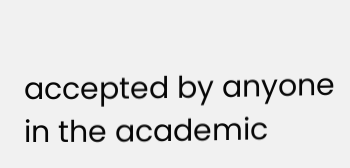accepted by anyone in the academic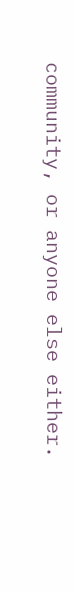community, or anyone else either.